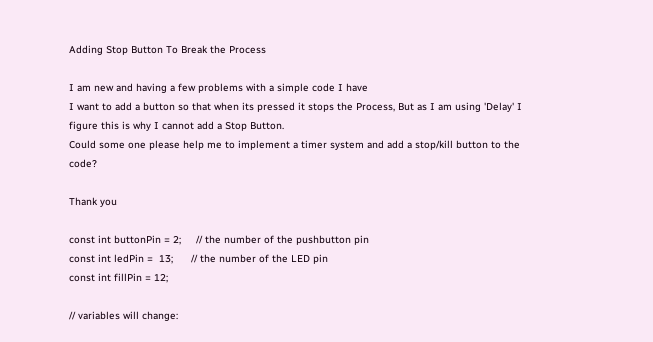Adding Stop Button To Break the Process

I am new and having a few problems with a simple code I have
I want to add a button so that when its pressed it stops the Process, But as I am using 'Delay' I figure this is why I cannot add a Stop Button.
Could some one please help me to implement a timer system and add a stop/kill button to the code?

Thank you

const int buttonPin = 2;     // the number of the pushbutton pin
const int ledPin =  13;      // the number of the LED pin
const int fillPin = 12;

// variables will change: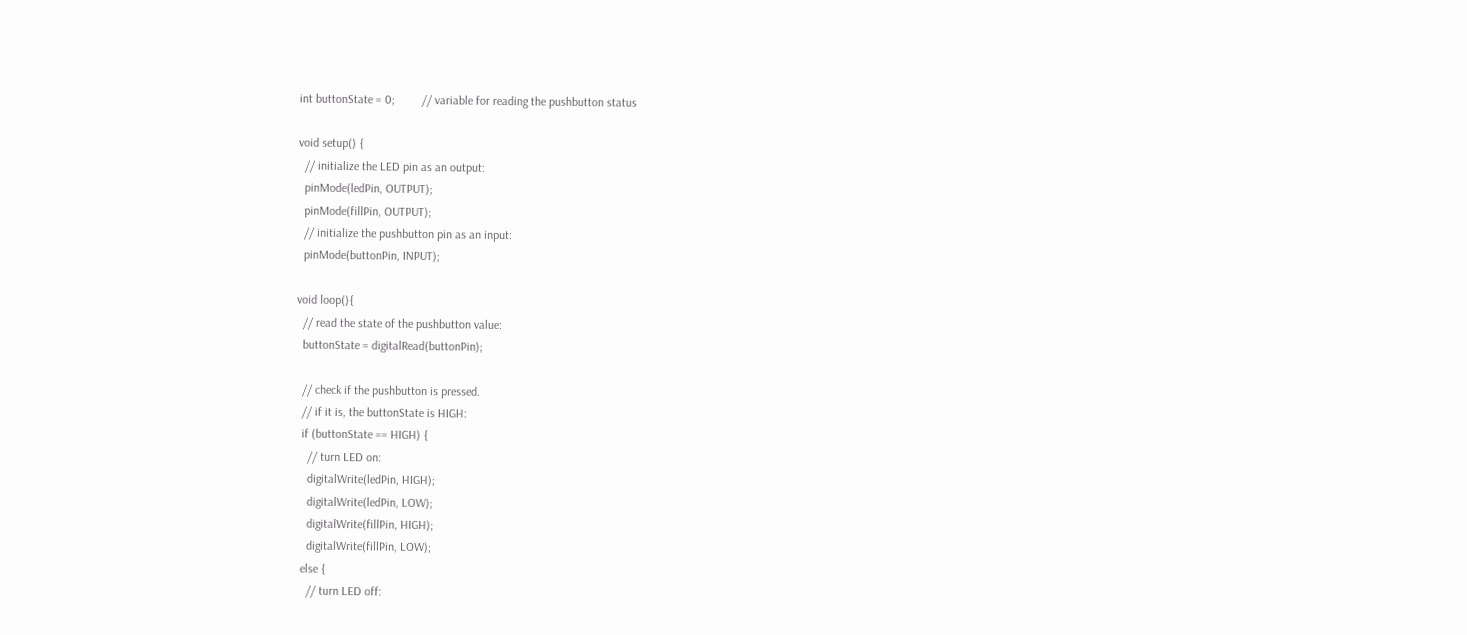int buttonState = 0;         // variable for reading the pushbutton status

void setup() {
  // initialize the LED pin as an output:
  pinMode(ledPin, OUTPUT);
  pinMode(fillPin, OUTPUT);
  // initialize the pushbutton pin as an input:
  pinMode(buttonPin, INPUT);

void loop(){
  // read the state of the pushbutton value:
  buttonState = digitalRead(buttonPin);

  // check if the pushbutton is pressed.
  // if it is, the buttonState is HIGH:
  if (buttonState == HIGH) {
    // turn LED on:
    digitalWrite(ledPin, HIGH);
    digitalWrite(ledPin, LOW);
    digitalWrite(fillPin, HIGH);
    digitalWrite(fillPin, LOW);
  else {
    // turn LED off: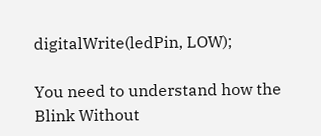digitalWrite(ledPin, LOW);

You need to understand how the Blink Without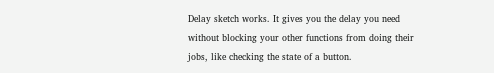Delay sketch works. It gives you the delay you need without blocking your other functions from doing their jobs, like checking the state of a button.